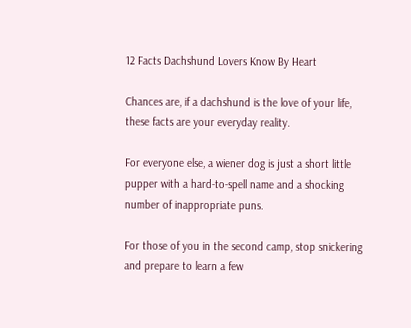12 Facts Dachshund Lovers Know By Heart

Chances are, if a dachshund is the love of your life, these facts are your everyday reality.

For everyone else, a wiener dog is just a short little pupper with a hard-to-spell name and a shocking number of inappropriate puns.

For those of you in the second camp, stop snickering and prepare to learn a few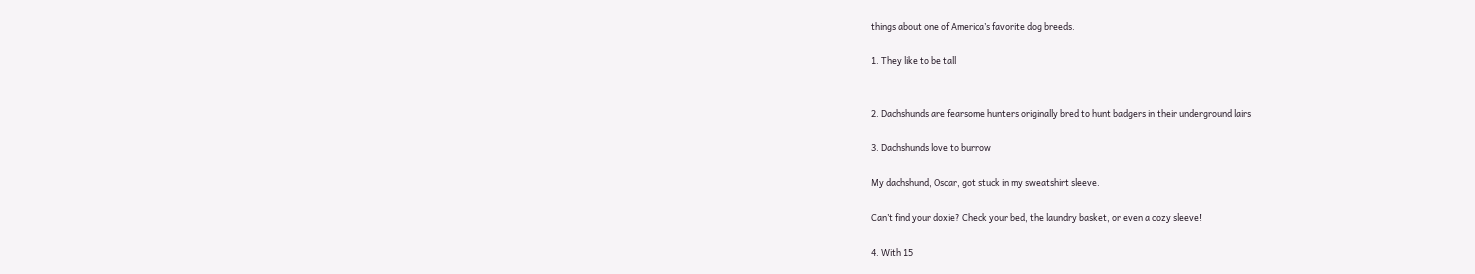things about one of America’s favorite dog breeds.

1. They like to be tall


2. Dachshunds are fearsome hunters originally bred to hunt badgers in their underground lairs

3. Dachshunds love to burrow

My dachshund, Oscar, got stuck in my sweatshirt sleeve.

Can’t find your doxie? Check your bed, the laundry basket, or even a cozy sleeve!

4. With 15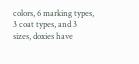colors, 6 marking types, 3 coat types, and 3 sizes, doxies have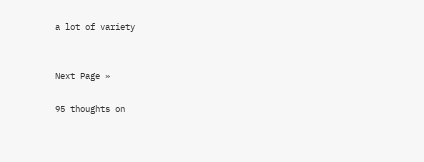a lot of variety


Next Page »

95 thoughts on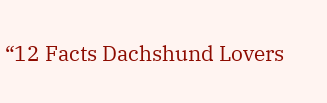“12 Facts Dachshund Lovers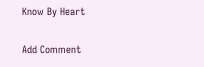Know By Heart

Add Comment